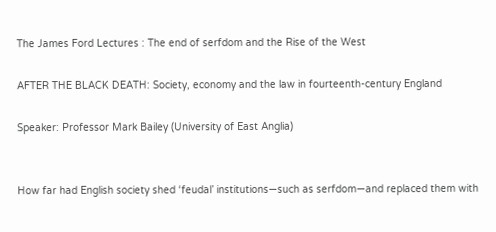The James Ford Lectures : The end of serfdom and the Rise of the West

AFTER THE BLACK DEATH: Society, economy and the law in fourteenth-century England

Speaker: Professor Mark Bailey (University of East Anglia)


How far had English society shed ‘feudal’ institutions—such as serfdom—and replaced them with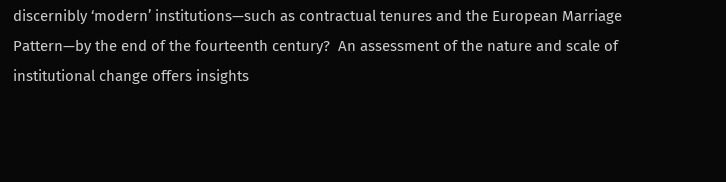discernibly ‘modern’ institutions—such as contractual tenures and the European Marriage Pattern—by the end of the fourteenth century?  An assessment of the nature and scale of institutional change offers insights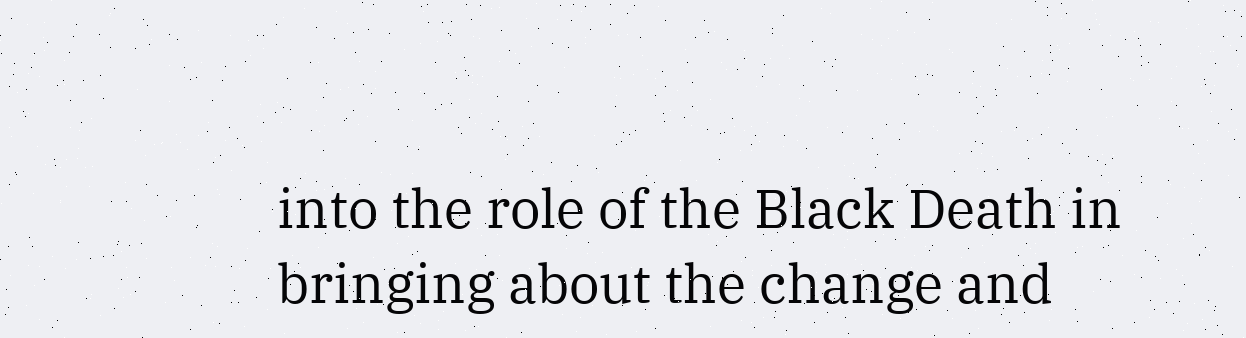into the role of the Black Death in bringing about the change and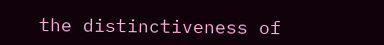the distinctiveness of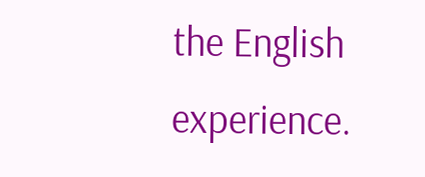the English experience.